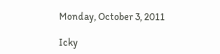Monday, October 3, 2011

Icky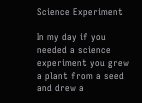Science Experiment

In my day if you needed a science experiment you grew a plant from a seed and drew a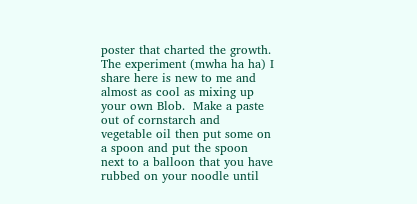poster that charted the growth.  The experiment (mwha ha ha) I share here is new to me and almost as cool as mixing up your own Blob.  Make a paste out of cornstarch and vegetable oil then put some on a spoon and put the spoon next to a balloon that you have rubbed on your noodle until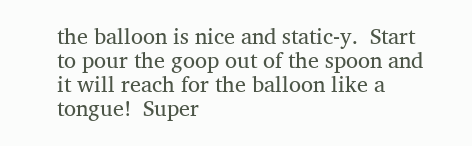the balloon is nice and static-y.  Start to pour the goop out of the spoon and it will reach for the balloon like a tongue!  Super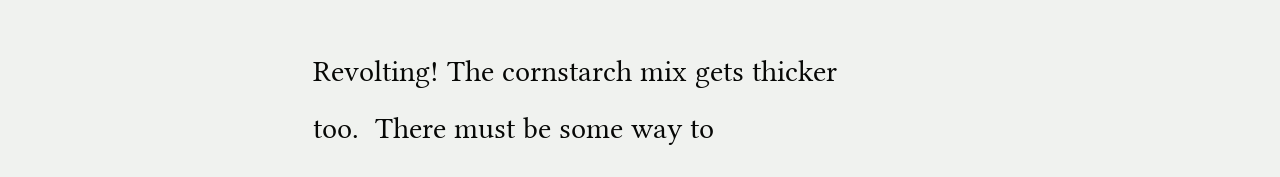Revolting! The cornstarch mix gets thicker too.  There must be some way to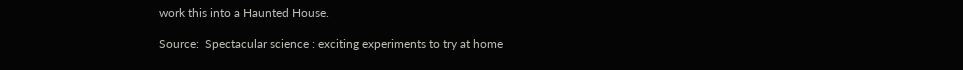work this into a Haunted House.

Source:  Spectacular science : exciting experiments to try at home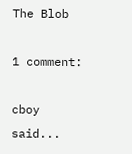The Blob

1 comment:

cboy said...